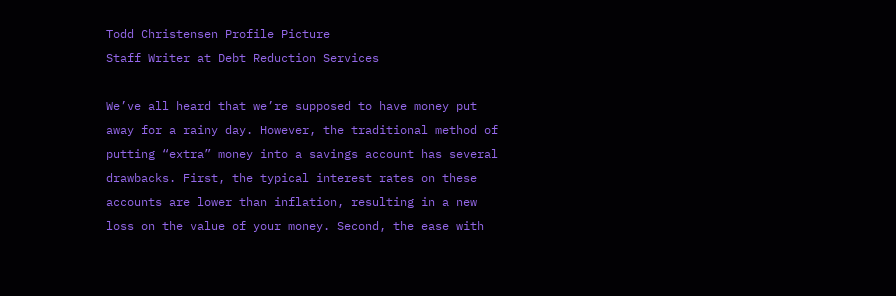Todd Christensen Profile Picture
Staff Writer at Debt Reduction Services

We’ve all heard that we’re supposed to have money put away for a rainy day. However, the traditional method of putting “extra” money into a savings account has several drawbacks. First, the typical interest rates on these accounts are lower than inflation, resulting in a new loss on the value of your money. Second, the ease with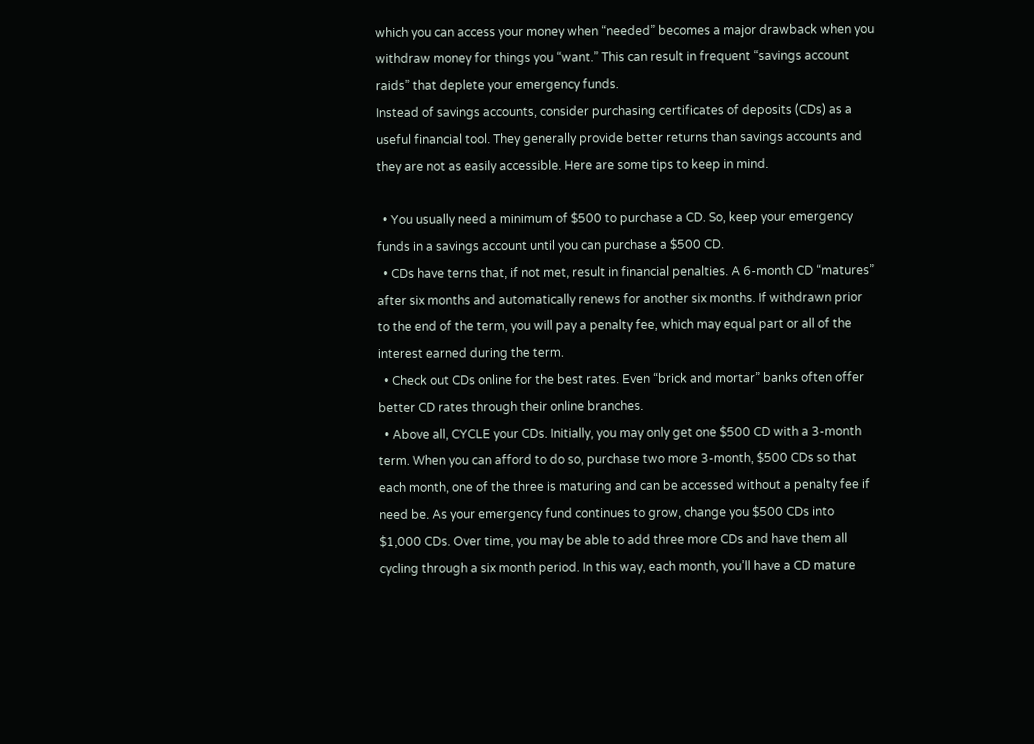which you can access your money when “needed” becomes a major drawback when you withdraw money for things you “want.” This can result in frequent “savings account raids” that deplete your emergency funds.
Instead of savings accounts, consider purchasing certificates of deposits (CDs) as a useful financial tool. They generally provide better returns than savings accounts and they are not as easily accessible. Here are some tips to keep in mind.

  • You usually need a minimum of $500 to purchase a CD. So, keep your emergency funds in a savings account until you can purchase a $500 CD.
  • CDs have terns that, if not met, result in financial penalties. A 6-month CD “matures” after six months and automatically renews for another six months. If withdrawn prior to the end of the term, you will pay a penalty fee, which may equal part or all of the interest earned during the term.
  • Check out CDs online for the best rates. Even “brick and mortar” banks often offer better CD rates through their online branches.
  • Above all, CYCLE your CDs. Initially, you may only get one $500 CD with a 3-month term. When you can afford to do so, purchase two more 3-month, $500 CDs so that each month, one of the three is maturing and can be accessed without a penalty fee if need be. As your emergency fund continues to grow, change you $500 CDs into $1,000 CDs. Over time, you may be able to add three more CDs and have them all cycling through a six month period. In this way, each month, you’ll have a CD mature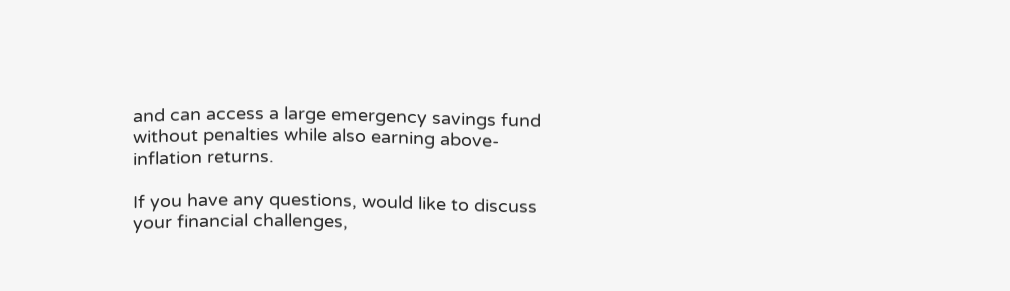and can access a large emergency savings fund without penalties while also earning above-inflation returns.

If you have any questions, would like to discuss your financial challenges,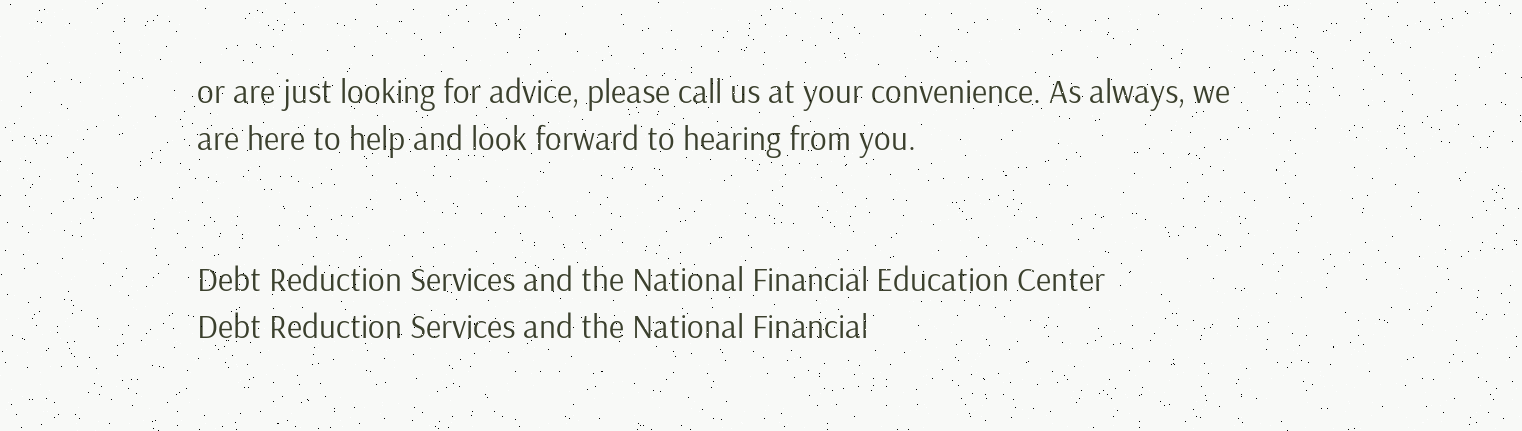or are just looking for advice, please call us at your convenience. As always, we are here to help and look forward to hearing from you.


Debt Reduction Services and the National Financial Education Center
Debt Reduction Services and the National Financial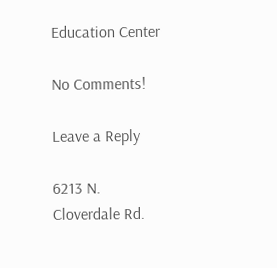Education Center

No Comments!

Leave a Reply

6213 N. Cloverdale Rd.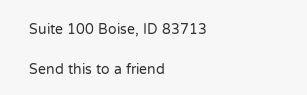Suite 100 Boise, ID 83713

Send this to a friend